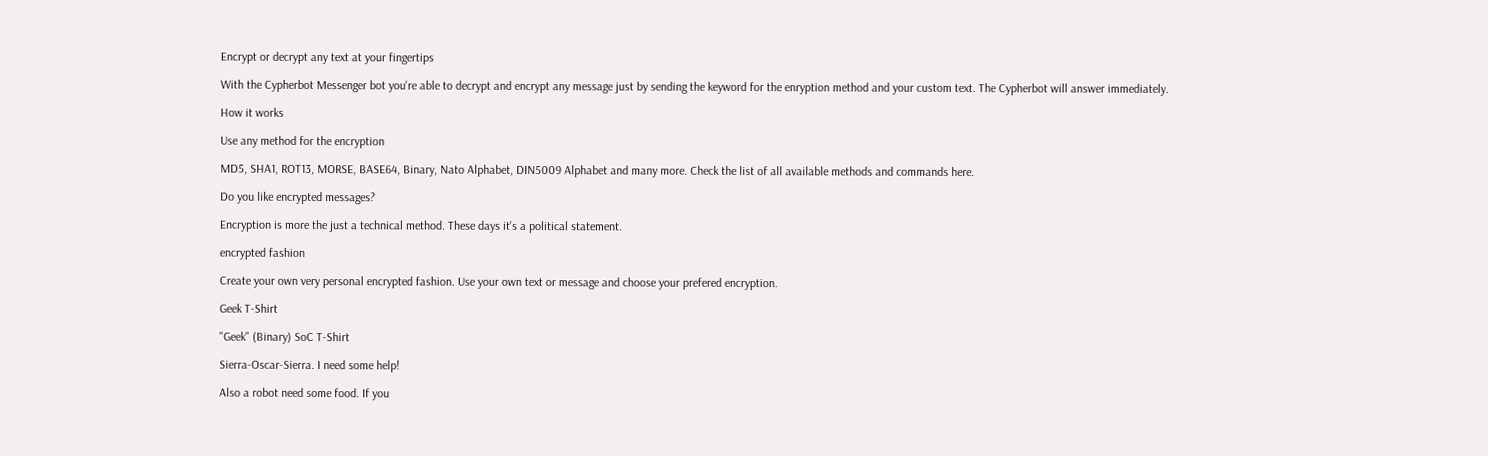Encrypt or decrypt any text at your fingertips

With the Cypherbot Messenger bot you're able to decrypt and encrypt any message just by sending the keyword for the enryption method and your custom text. The Cypherbot will answer immediately.

How it works

Use any method for the encryption

MD5, SHA1, ROT13, MORSE, BASE64, Binary, Nato Alphabet, DIN5009 Alphabet and many more. Check the list of all available methods and commands here.

Do you like encrypted messages?

Encryption is more the just a technical method. These days it's a political statement.

encrypted fashion

Create your own very personal encrypted fashion. Use your own text or message and choose your prefered encryption.

Geek T-Shirt

"Geek" (Binary) SoC T-Shirt

Sierra-Oscar-Sierra. I need some help!

Also a robot need some food. If you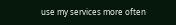use my services more often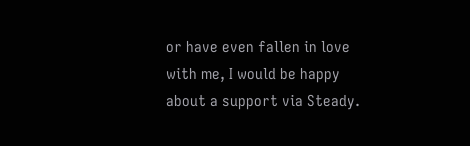or have even fallen in love with me, I would be happy about a support via Steady.